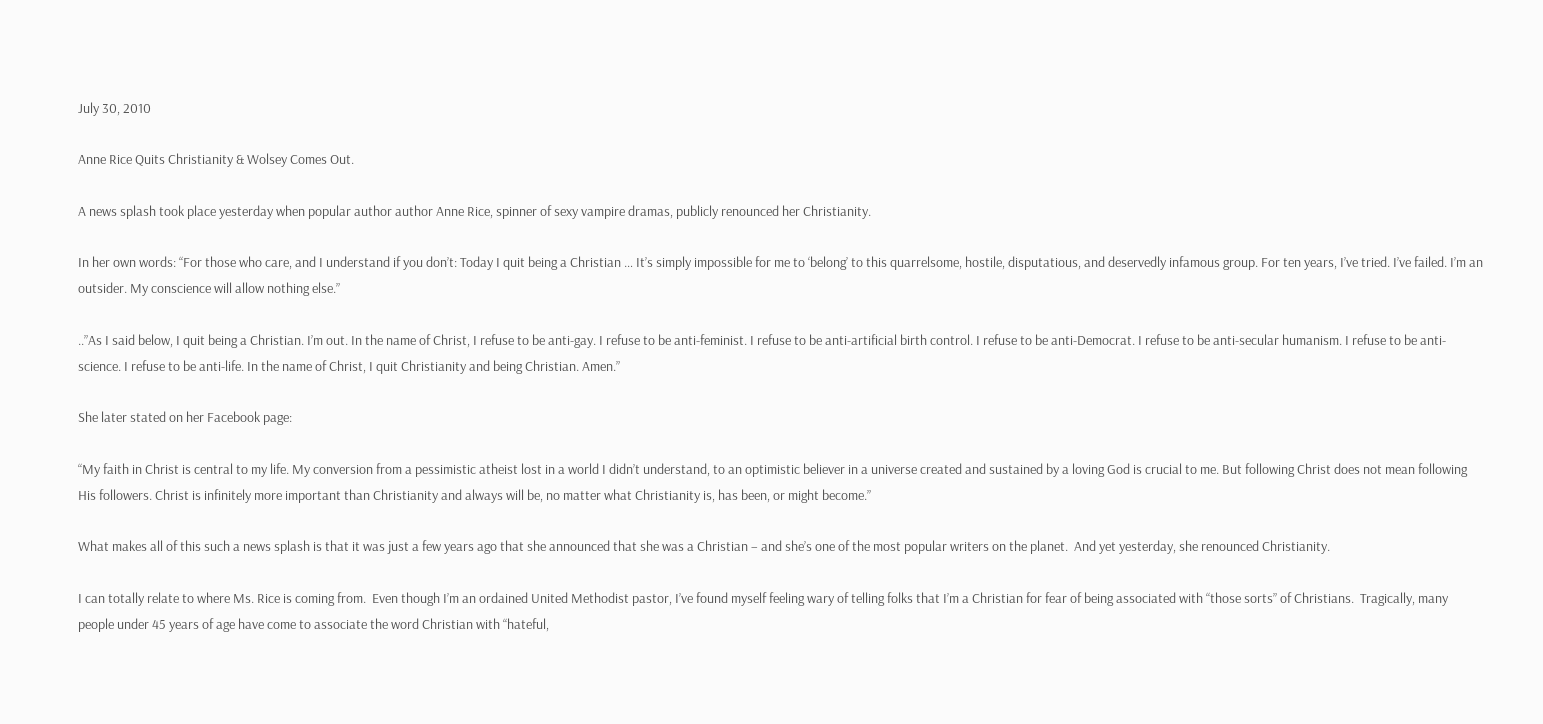July 30, 2010

Anne Rice Quits Christianity & Wolsey Comes Out.

A news splash took place yesterday when popular author author Anne Rice, spinner of sexy vampire dramas, publicly renounced her Christianity.

In her own words: “For those who care, and I understand if you don’t: Today I quit being a Christian … It’s simply impossible for me to ‘belong’ to this quarrelsome, hostile, disputatious, and deservedly infamous group. For ten years, I’ve tried. I’ve failed. I’m an outsider. My conscience will allow nothing else.”

..”As I said below, I quit being a Christian. I’m out. In the name of Christ, I refuse to be anti-gay. I refuse to be anti-feminist. I refuse to be anti-artificial birth control. I refuse to be anti-Democrat. I refuse to be anti-secular humanism. I refuse to be anti-science. I refuse to be anti-life. In the name of Christ, I quit Christianity and being Christian. Amen.”

She later stated on her Facebook page:

“My faith in Christ is central to my life. My conversion from a pessimistic atheist lost in a world I didn’t understand, to an optimistic believer in a universe created and sustained by a loving God is crucial to me. But following Christ does not mean following His followers. Christ is infinitely more important than Christianity and always will be, no matter what Christianity is, has been, or might become.”

What makes all of this such a news splash is that it was just a few years ago that she announced that she was a Christian – and she’s one of the most popular writers on the planet.  And yet yesterday, she renounced Christianity.

I can totally relate to where Ms. Rice is coming from.  Even though I’m an ordained United Methodist pastor, I’ve found myself feeling wary of telling folks that I’m a Christian for fear of being associated with “those sorts” of Christians.  Tragically, many people under 45 years of age have come to associate the word Christian with “hateful,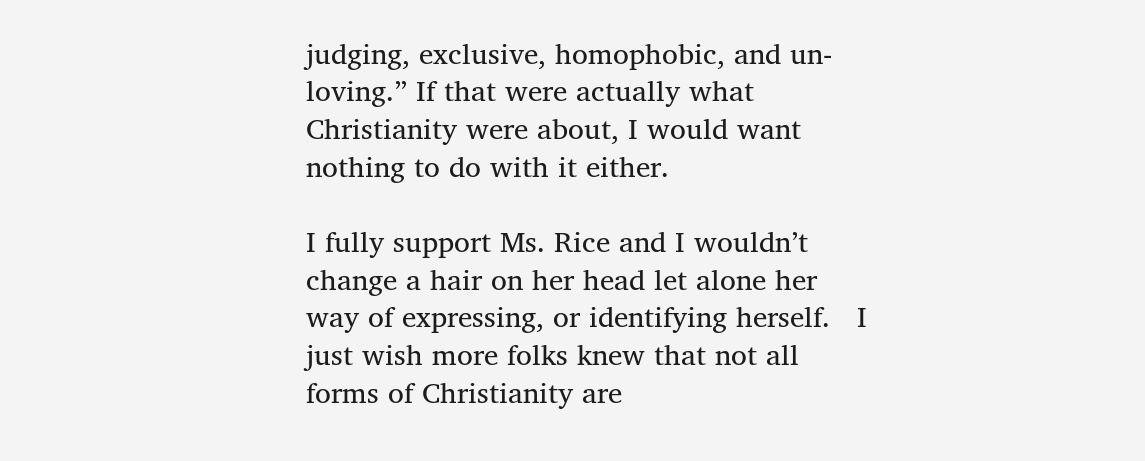judging, exclusive, homophobic, and un-loving.” If that were actually what Christianity were about, I would want nothing to do with it either.

I fully support Ms. Rice and I wouldn’t change a hair on her head let alone her way of expressing, or identifying herself.   I just wish more folks knew that not all forms of Christianity are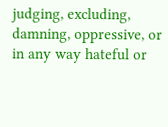judging, excluding, damning, oppressive, or in any way hateful or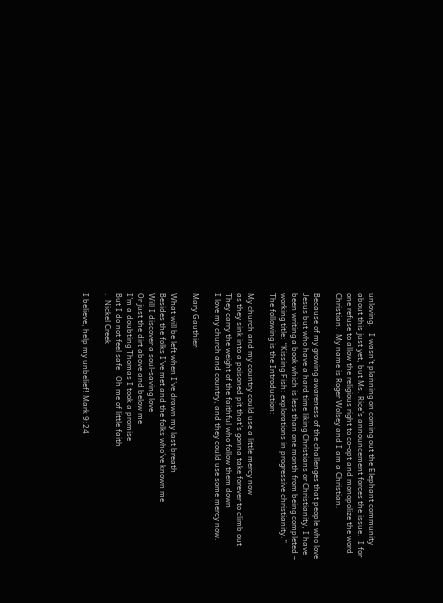unloving.   I wasn’t planning on coming out the Elephant community about this just yet, but Ms. Rice’s announcement forces the issue.  I for one refuse to allow the religious right to co-opt and monopolize the word Christian.  My name is Roger Wolsey and I am a Christian.

Because of my growing awareness of the challenges that people who love Jesus but who have a hard time liking Christians or Christianity, I have been writing a book which is less than one month from being completed – working title: “Kissing Fish: explorations in progressive christianity.”  The following is the Introduction:

My church and my country could use a little mercy now
as they sink into a poisoned pit that’s gonna take forever to climb out
They carry the weight of the faithful who follow them down
I love my church and country, and they could use some mercy now.

Mary Gauthier

What will be left when I’ve drawn my last breath
Besides the folks I’ve met and the folks who’ve known me
Will I discover a soul-saving love
Or just the dirt above and below me
I’m a doubting Thomas I took a promise
But I do not feel safe   Oh me of little faith
.  Nickel Creek

I believe, help my unbelief! Mark 9:24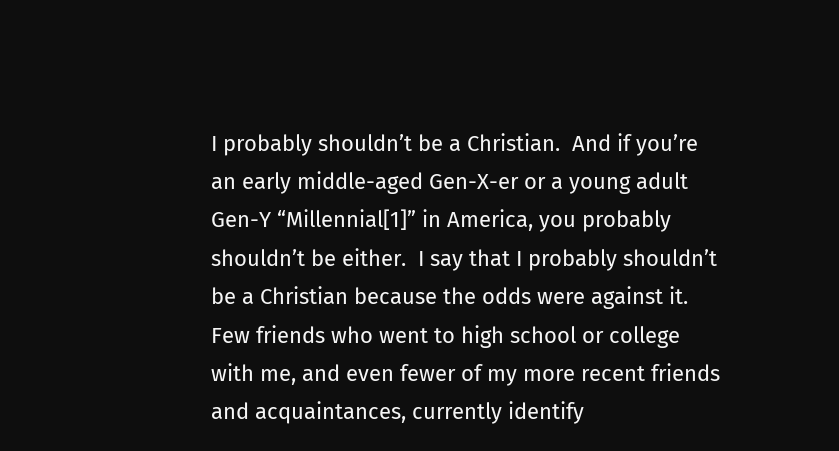I probably shouldn’t be a Christian.  And if you’re an early middle-aged Gen-X-er or a young adult Gen-Y “Millennial[1]” in America, you probably shouldn’t be either.  I say that I probably shouldn’t be a Christian because the odds were against it.  Few friends who went to high school or college with me, and even fewer of my more recent friends and acquaintances, currently identify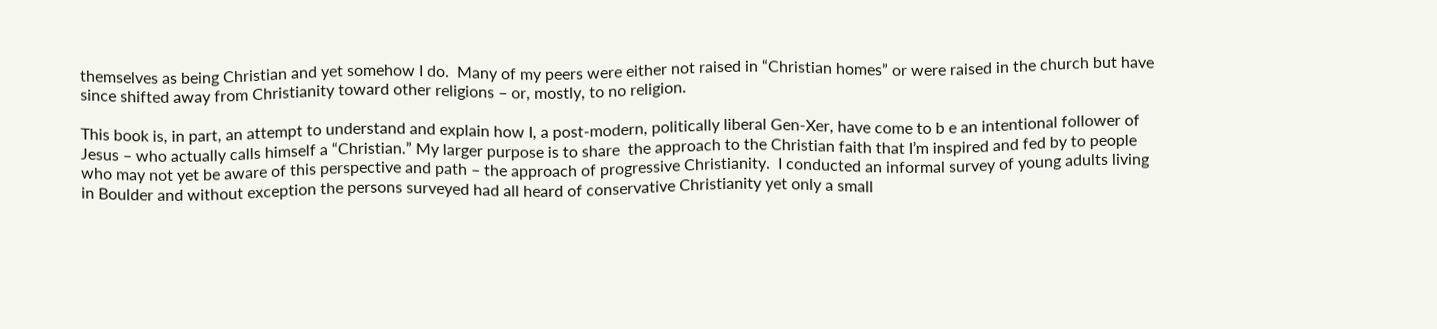themselves as being Christian and yet somehow I do.  Many of my peers were either not raised in “Christian homes” or were raised in the church but have since shifted away from Christianity toward other religions – or, mostly, to no religion.

This book is, in part, an attempt to understand and explain how I, a post-modern, politically liberal Gen-Xer, have come to b e an intentional follower of Jesus – who actually calls himself a “Christian.” My larger purpose is to share  the approach to the Christian faith that I’m inspired and fed by to people who may not yet be aware of this perspective and path – the approach of progressive Christianity.  I conducted an informal survey of young adults living in Boulder and without exception the persons surveyed had all heard of conservative Christianity yet only a small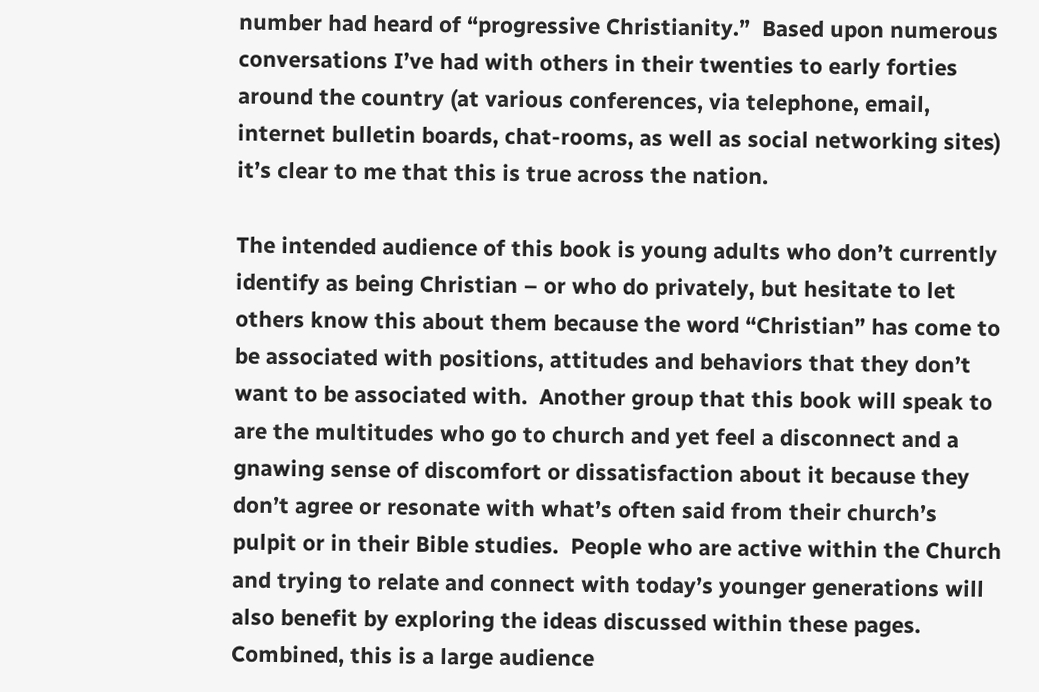number had heard of “progressive Christianity.”  Based upon numerous conversations I’ve had with others in their twenties to early forties around the country (at various conferences, via telephone, email, internet bulletin boards, chat-rooms, as well as social networking sites) it’s clear to me that this is true across the nation.

The intended audience of this book is young adults who don’t currently identify as being Christian – or who do privately, but hesitate to let others know this about them because the word “Christian” has come to be associated with positions, attitudes and behaviors that they don’t want to be associated with.  Another group that this book will speak to are the multitudes who go to church and yet feel a disconnect and a gnawing sense of discomfort or dissatisfaction about it because they don’t agree or resonate with what’s often said from their church’s pulpit or in their Bible studies.  People who are active within the Church and trying to relate and connect with today’s younger generations will also benefit by exploring the ideas discussed within these pages.  Combined, this is a large audience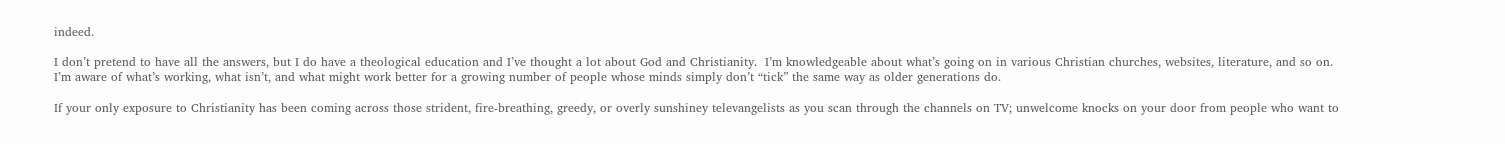indeed.

I don’t pretend to have all the answers, but I do have a theological education and I’ve thought a lot about God and Christianity.  I’m knowledgeable about what’s going on in various Christian churches, websites, literature, and so on.  I’m aware of what’s working, what isn’t, and what might work better for a growing number of people whose minds simply don’t “tick” the same way as older generations do.

If your only exposure to Christianity has been coming across those strident, fire-breathing, greedy, or overly sunshiney televangelists as you scan through the channels on TV; unwelcome knocks on your door from people who want to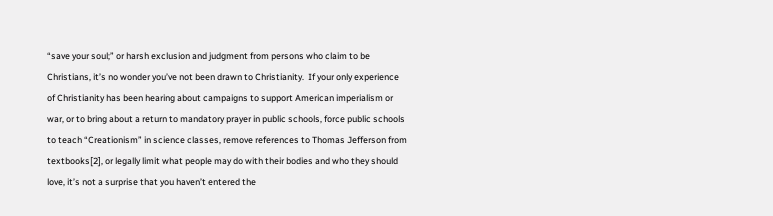“save your soul;” or harsh exclusion and judgment from persons who claim to be Christians, it’s no wonder you’ve not been drawn to Christianity.  If your only experience of Christianity has been hearing about campaigns to support American imperialism or war, or to bring about a return to mandatory prayer in public schools, force public schools to teach “Creationism” in science classes, remove references to Thomas Jefferson from textbooks[2], or legally limit what people may do with their bodies and who they should love, it’s not a surprise that you haven’t entered the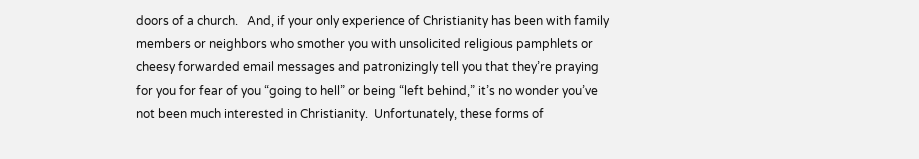doors of a church.   And, if your only experience of Christianity has been with family members or neighbors who smother you with unsolicited religious pamphlets or cheesy forwarded email messages and patronizingly tell you that they’re praying for you for fear of you “going to hell” or being “left behind,” it’s no wonder you’ve not been much interested in Christianity.  Unfortunately, these forms of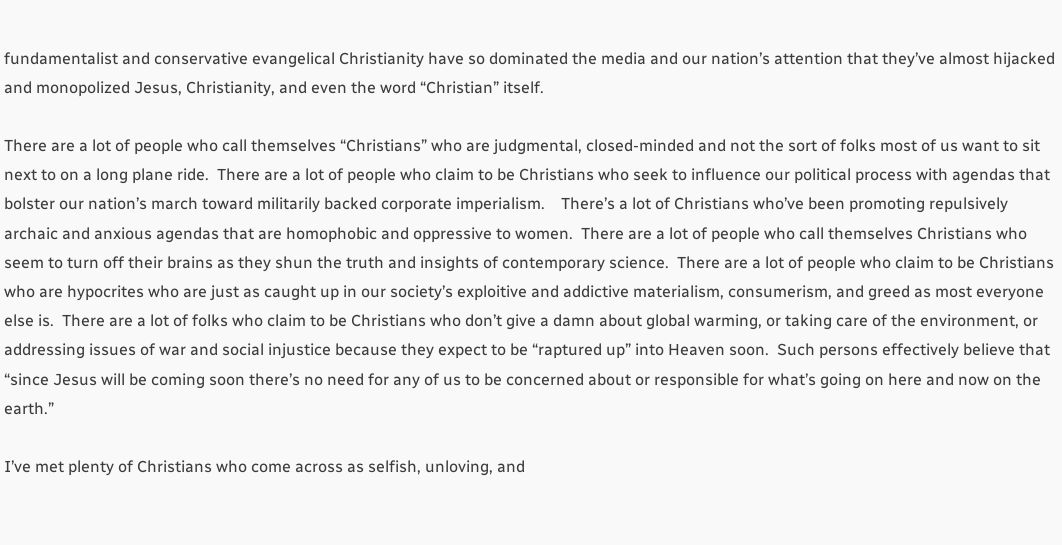fundamentalist and conservative evangelical Christianity have so dominated the media and our nation’s attention that they’ve almost hijacked and monopolized Jesus, Christianity, and even the word “Christian” itself.

There are a lot of people who call themselves “Christians” who are judgmental, closed-minded and not the sort of folks most of us want to sit next to on a long plane ride.  There are a lot of people who claim to be Christians who seek to influence our political process with agendas that bolster our nation’s march toward militarily backed corporate imperialism.    There’s a lot of Christians who’ve been promoting repulsively archaic and anxious agendas that are homophobic and oppressive to women.  There are a lot of people who call themselves Christians who seem to turn off their brains as they shun the truth and insights of contemporary science.  There are a lot of people who claim to be Christians who are hypocrites who are just as caught up in our society’s exploitive and addictive materialism, consumerism, and greed as most everyone else is.  There are a lot of folks who claim to be Christians who don’t give a damn about global warming, or taking care of the environment, or addressing issues of war and social injustice because they expect to be “raptured up” into Heaven soon.  Such persons effectively believe that “since Jesus will be coming soon there’s no need for any of us to be concerned about or responsible for what’s going on here and now on the earth.”

I’ve met plenty of Christians who come across as selfish, unloving, and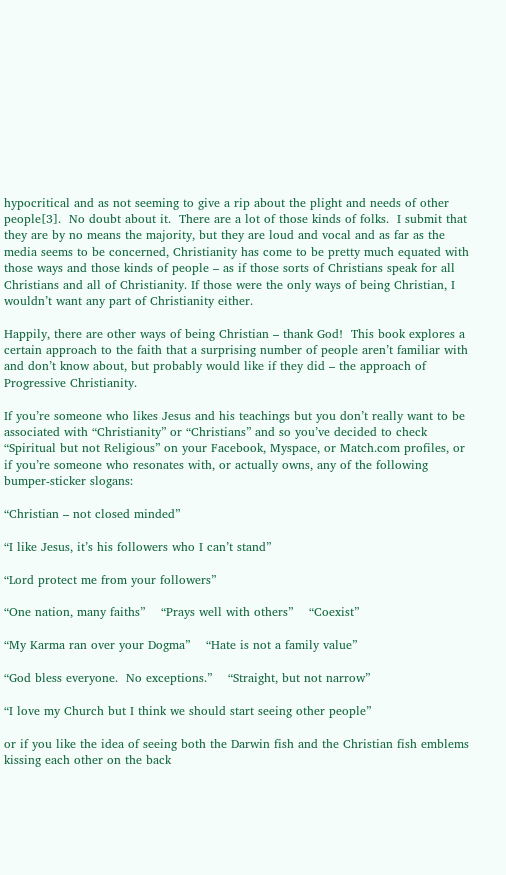hypocritical and as not seeming to give a rip about the plight and needs of other people[3].  No doubt about it.  There are a lot of those kinds of folks.  I submit that they are by no means the majority, but they are loud and vocal and as far as the media seems to be concerned, Christianity has come to be pretty much equated with those ways and those kinds of people – as if those sorts of Christians speak for all Christians and all of Christianity. If those were the only ways of being Christian, I wouldn’t want any part of Christianity either.

Happily, there are other ways of being Christian – thank God!  This book explores a certain approach to the faith that a surprising number of people aren’t familiar with and don’t know about, but probably would like if they did – the approach of Progressive Christianity.

If you’re someone who likes Jesus and his teachings but you don’t really want to be associated with “Christianity” or “Christians” and so you’ve decided to check “Spiritual but not Religious” on your Facebook, Myspace, or Match.com profiles, or if you’re someone who resonates with, or actually owns, any of the following bumper-sticker slogans:

“Christian – not closed minded”

“I like Jesus, it’s his followers who I can’t stand”

“Lord protect me from your followers”

“One nation, many faiths”    “Prays well with others”    “Coexist”

“My Karma ran over your Dogma”    “Hate is not a family value”

“God bless everyone.  No exceptions.”    “Straight, but not narrow”

“I love my Church but I think we should start seeing other people”

or if you like the idea of seeing both the Darwin fish and the Christian fish emblems kissing each other on the back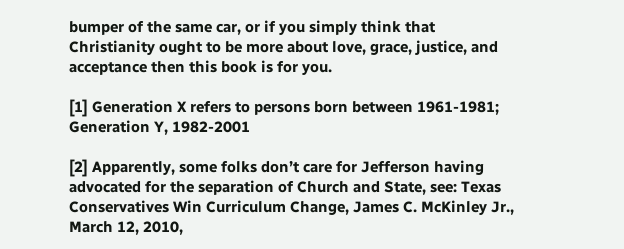bumper of the same car, or if you simply think that Christianity ought to be more about love, grace, justice, and acceptance then this book is for you.

[1] Generation X refers to persons born between 1961-1981; Generation Y, 1982-2001

[2] Apparently, some folks don’t care for Jefferson having advocated for the separation of Church and State, see: Texas Conservatives Win Curriculum Change, James C. McKinley Jr., March 12, 2010,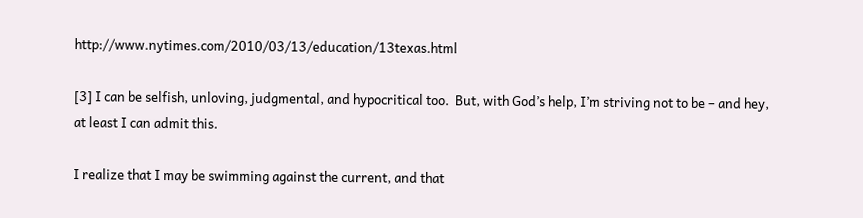http://www.nytimes.com/2010/03/13/education/13texas.html

[3] I can be selfish, unloving, judgmental, and hypocritical too.  But, with God’s help, I’m striving not to be – and hey, at least I can admit this.

I realize that I may be swimming against the current, and that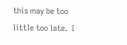this may be too little too late.  I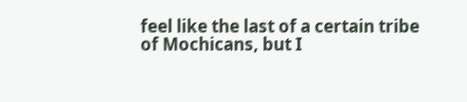feel like the last of a certain tribe of Mochicans, but I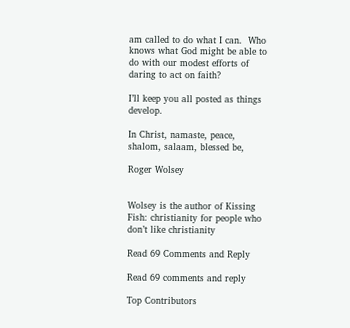am called to do what I can.  Who knows what God might be able to do with our modest efforts of daring to act on faith?

I’ll keep you all posted as things develop.

In Christ, namaste, peace, shalom, salaam, blessed be,

Roger Wolsey


Wolsey is the author of Kissing Fish: christianity for people who don’t like christianity

Read 69 Comments and Reply

Read 69 comments and reply

Top Contributors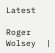Latest

Roger Wolsey  |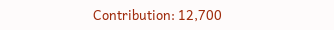Contribution: 12,700